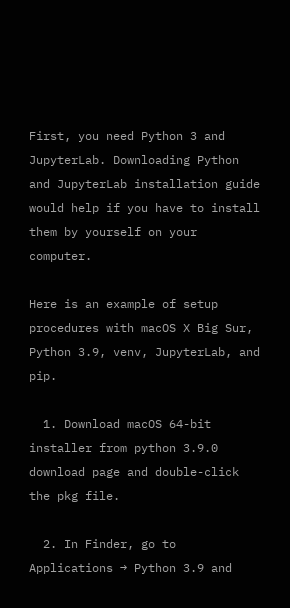First, you need Python 3 and JupyterLab. Downloading Python and JupyterLab installation guide would help if you have to install them by yourself on your computer.

Here is an example of setup procedures with macOS X Big Sur, Python 3.9, venv, JupyterLab, and pip.

  1. Download macOS 64-bit installer from python 3.9.0 download page and double-click the pkg file.

  2. In Finder, go to Applications → Python 3.9 and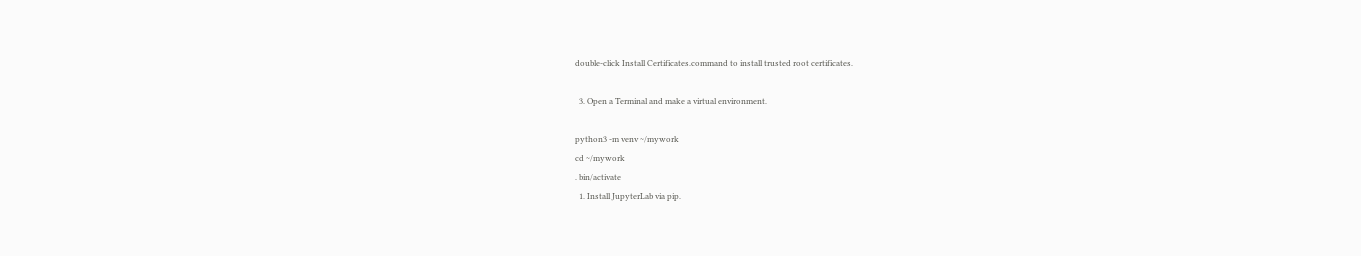double-click Install Certificates.command to install trusted root certificates.

  3. Open a Terminal and make a virtual environment.

python3 -m venv ~/mywork
cd ~/mywork
. bin/activate
  1. Install JupyterLab via pip.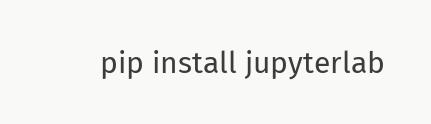pip install jupyterlab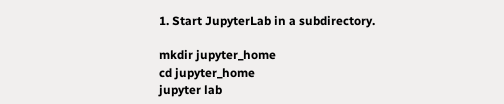1. Start JupyterLab in a subdirectory.

mkdir jupyter_home
cd jupyter_home
jupyter lab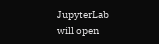JupyterLab will open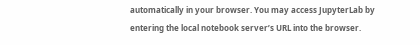automatically in your browser. You may access JupyterLab by entering the local notebook server’s URL into the browser.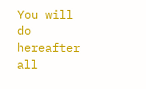You will do hereafter all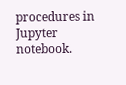procedures in Jupyter notebook.